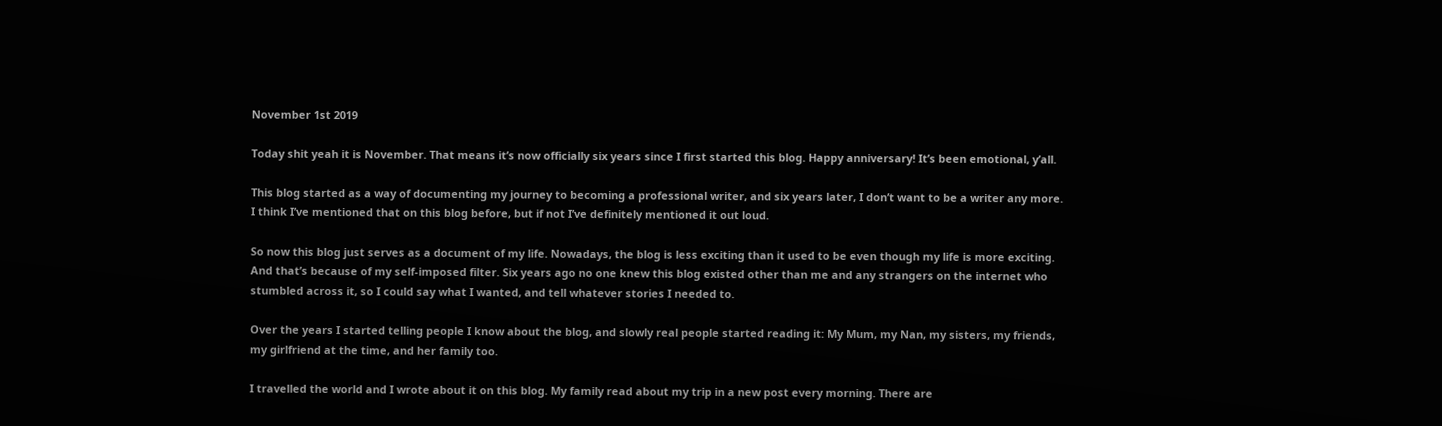November 1st 2019

Today shit yeah it is November. That means it’s now officially six years since I first started this blog. Happy anniversary! It’s been emotional, y’all.

This blog started as a way of documenting my journey to becoming a professional writer, and six years later, I don’t want to be a writer any more. I think I’ve mentioned that on this blog before, but if not I’ve definitely mentioned it out loud.

So now this blog just serves as a document of my life. Nowadays, the blog is less exciting than it used to be even though my life is more exciting. And that’s because of my self-imposed filter. Six years ago no one knew this blog existed other than me and any strangers on the internet who stumbled across it, so I could say what I wanted, and tell whatever stories I needed to.

Over the years I started telling people I know about the blog, and slowly real people started reading it: My Mum, my Nan, my sisters, my friends, my girlfriend at the time, and her family too.

I travelled the world and I wrote about it on this blog. My family read about my trip in a new post every morning. There are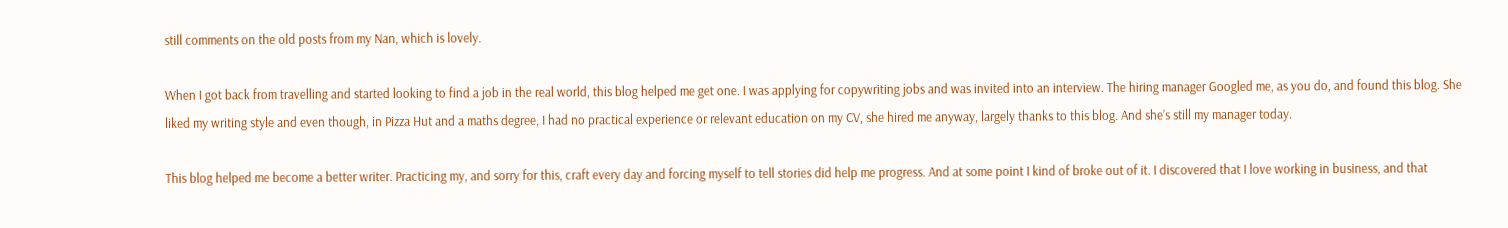still comments on the old posts from my Nan, which is lovely.

When I got back from travelling and started looking to find a job in the real world, this blog helped me get one. I was applying for copywriting jobs and was invited into an interview. The hiring manager Googled me, as you do, and found this blog. She liked my writing style and even though, in Pizza Hut and a maths degree, I had no practical experience or relevant education on my CV, she hired me anyway, largely thanks to this blog. And she’s still my manager today.

This blog helped me become a better writer. Practicing my, and sorry for this, craft every day and forcing myself to tell stories did help me progress. And at some point I kind of broke out of it. I discovered that I love working in business, and that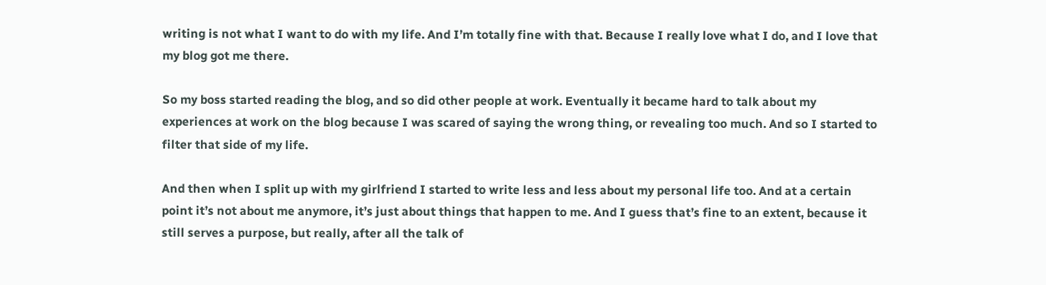writing is not what I want to do with my life. And I’m totally fine with that. Because I really love what I do, and I love that my blog got me there.

So my boss started reading the blog, and so did other people at work. Eventually it became hard to talk about my experiences at work on the blog because I was scared of saying the wrong thing, or revealing too much. And so I started to filter that side of my life.

And then when I split up with my girlfriend I started to write less and less about my personal life too. And at a certain point it’s not about me anymore, it’s just about things that happen to me. And I guess that’s fine to an extent, because it still serves a purpose, but really, after all the talk of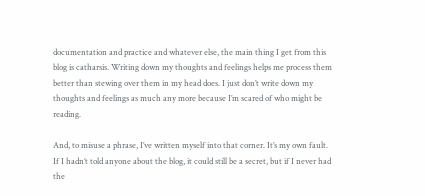documentation and practice and whatever else, the main thing I get from this blog is catharsis. Writing down my thoughts and feelings helps me process them better than stewing over them in my head does. I just don’t write down my thoughts and feelings as much any more because I’m scared of who might be reading.

And, to misuse a phrase, I’ve written myself into that corner. It’s my own fault. If I hadn’t told anyone about the blog, it could still be a secret, but if I never had the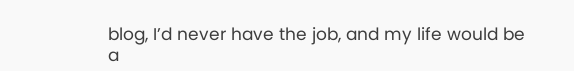blog, I’d never have the job, and my life would be a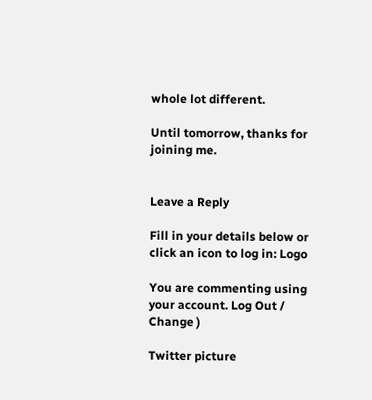whole lot different.

Until tomorrow, thanks for joining me.


Leave a Reply

Fill in your details below or click an icon to log in: Logo

You are commenting using your account. Log Out /  Change )

Twitter picture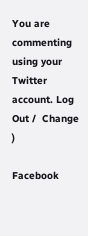You are commenting using your Twitter account. Log Out /  Change )

Facebook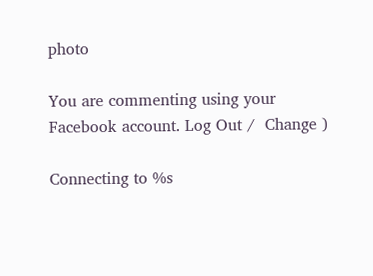photo

You are commenting using your Facebook account. Log Out /  Change )

Connecting to %s